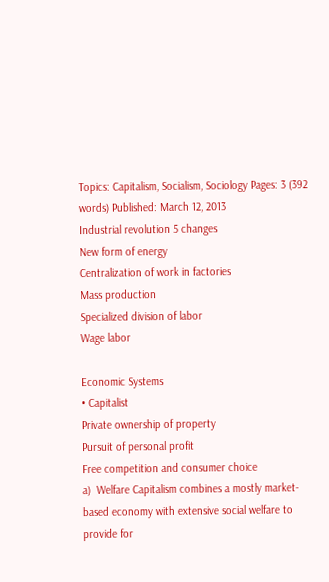Topics: Capitalism, Socialism, Sociology Pages: 3 (392 words) Published: March 12, 2013
Industrial revolution 5 changes
New form of energy
Centralization of work in factories
Mass production
Specialized division of labor
Wage labor

Economic Systems
• Capitalist
Private ownership of property
Pursuit of personal profit
Free competition and consumer choice
a)  Welfare Capitalism combines a mostly market-based economy with extensive social welfare to provide for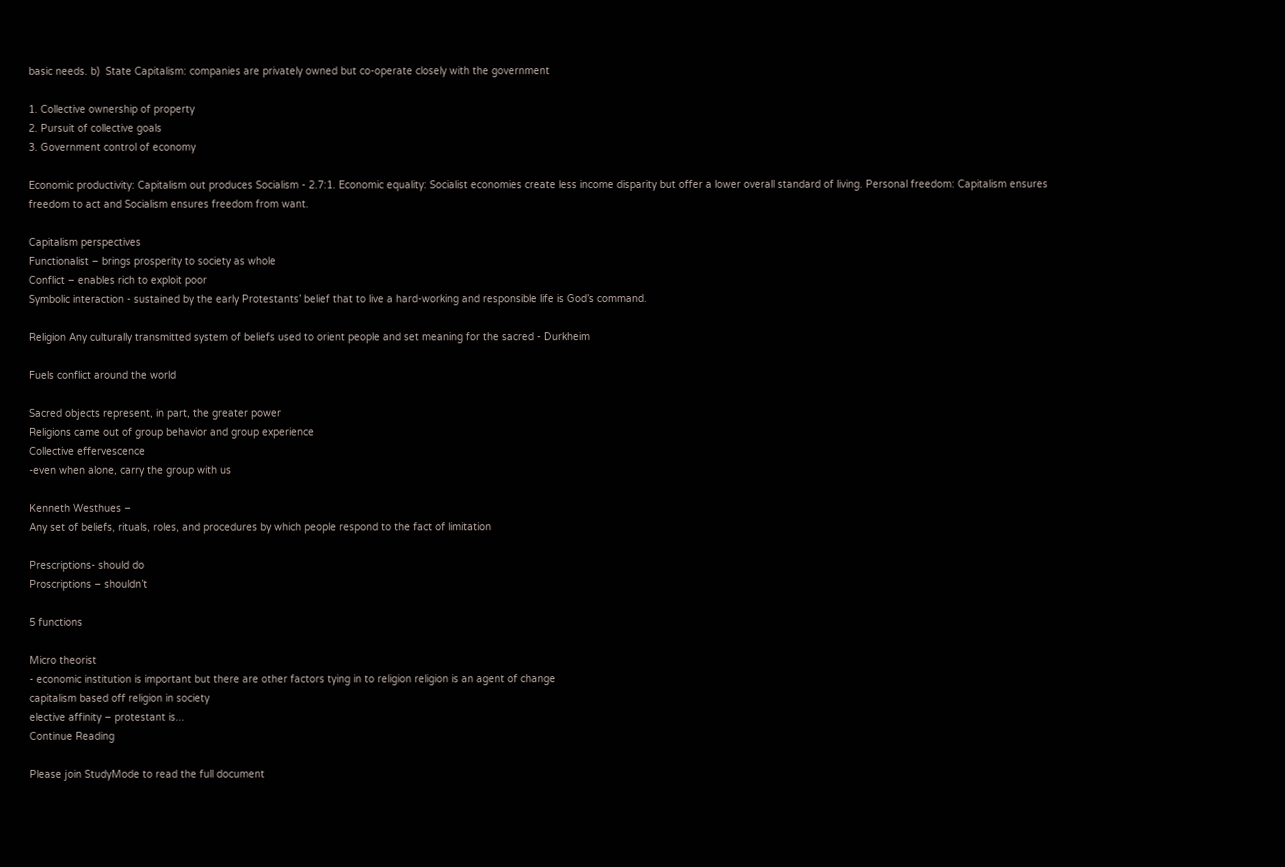basic needs. b)  State Capitalism: companies are privately owned but co-operate closely with the government

1. Collective ownership of property
2. Pursuit of collective goals
3. Government control of economy

Economic productivity: Capitalism out produces Socialism - 2.7:1. Economic equality: Socialist economies create less income disparity but offer a lower overall standard of living. Personal freedom: Capitalism ensures freedom to act and Socialism ensures freedom from want.

Capitalism perspectives
Functionalist – brings prosperity to society as whole
Conflict – enables rich to exploit poor
Symbolic interaction - sustained by the early Protestants’ belief that to live a hard-working and responsible life is God’s command.

Religion Any culturally transmitted system of beliefs used to orient people and set meaning for the sacred - Durkheim

Fuels conflict around the world

Sacred objects represent, in part, the greater power
Religions came out of group behavior and group experience
Collective effervescence
-even when alone, carry the group with us

Kenneth Westhues –
Any set of beliefs, rituals, roles, and procedures by which people respond to the fact of limitation

Prescriptions- should do
Proscriptions – shouldn’t

5 functions

Micro theorist
- economic institution is important but there are other factors tying in to religion religion is an agent of change
capitalism based off religion in society
elective affinity – protestant is...
Continue Reading

Please join StudyMode to read the full document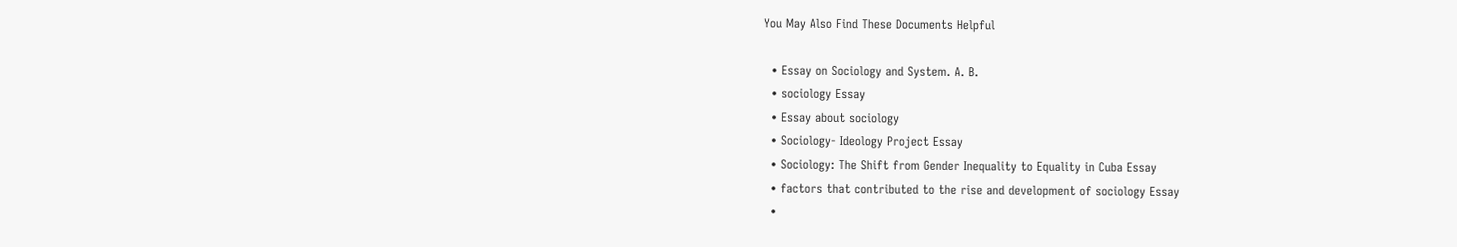You May Also Find These Documents Helpful

  • Essay on Sociology and System. A. B.
  • sociology Essay
  • Essay about sociology
  • Sociology- Ideology Project Essay
  • Sociology: The Shift from Gender Inequality to Equality in Cuba Essay
  • factors that contributed to the rise and development of sociology Essay
  •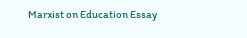Marxist on Education Essay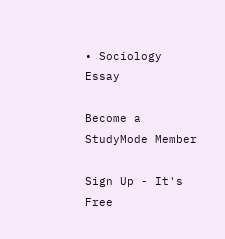• Sociology Essay

Become a StudyMode Member

Sign Up - It's Free